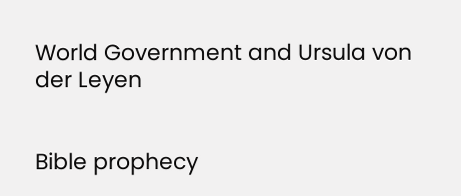World Government and Ursula von der Leyen


Bible prophecy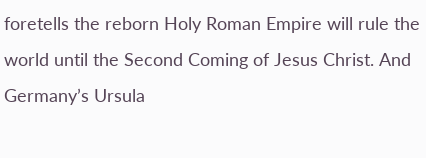foretells the reborn Holy Roman Empire will rule the world until the Second Coming of Jesus Christ. And Germany’s Ursula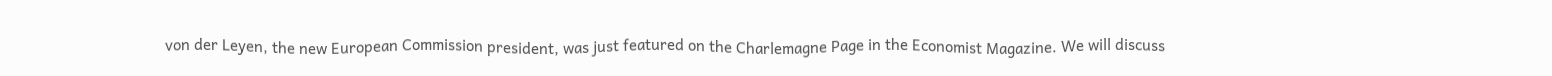von der Leyen, the new European Commission president, was just featured on the Charlemagne Page in the Economist Magazine. We will discuss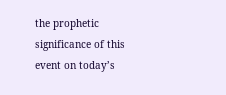the prophetic significance of this event on today’s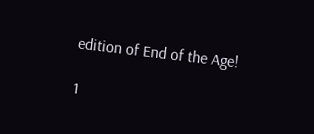edition of End of the Age!

1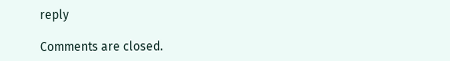reply

Comments are closed.